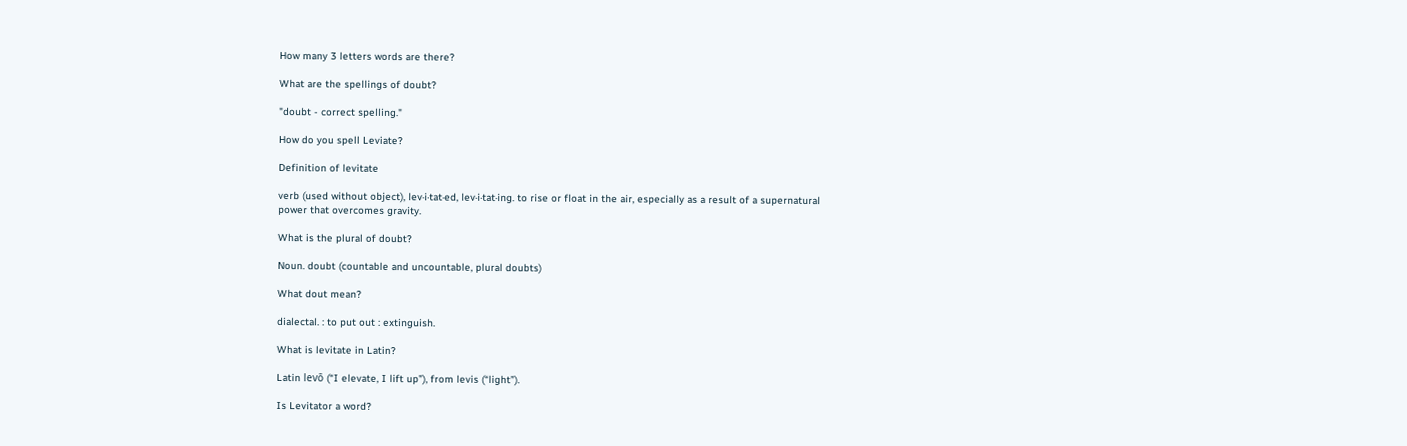How many 3 letters words are there?

What are the spellings of doubt?

"doubt - correct spelling."

How do you spell Leviate?

Definition of levitate

verb (used without object), lev·i·tat·ed, lev·i·tat·ing. to rise or float in the air, especially as a result of a supernatural power that overcomes gravity.

What is the plural of doubt?

Noun. doubt (countable and uncountable, plural doubts)

What dout mean?

dialectal. : to put out : extinguish.

What is levitate in Latin?

Latin levō (“I elevate, I lift up”), from levis (“light”).

Is Levitator a word?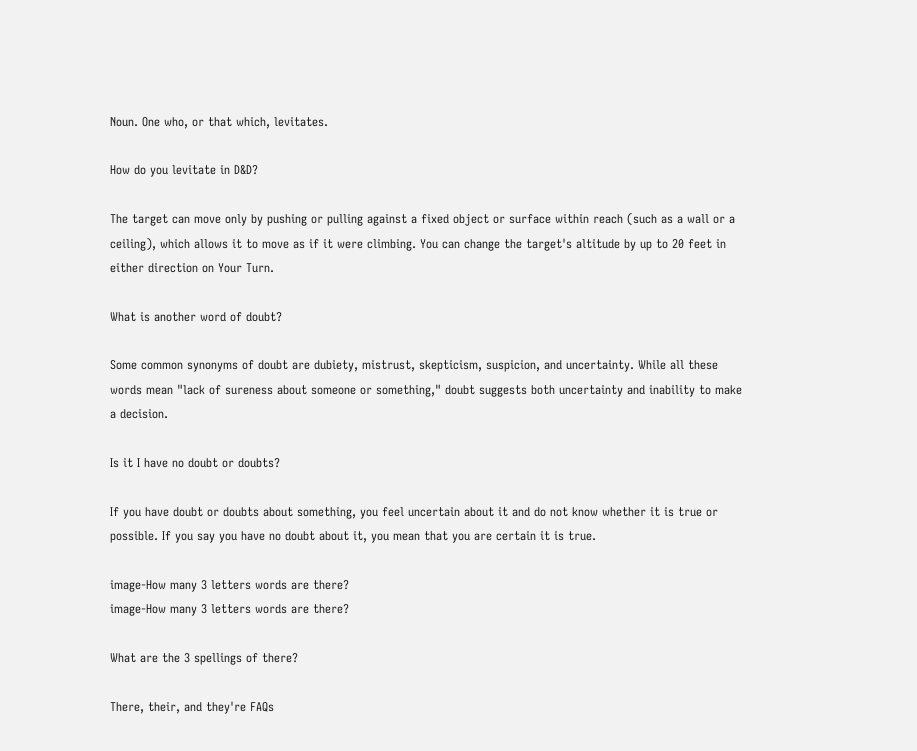Noun. One who, or that which, levitates.

How do you levitate in D&D?

The target can move only by pushing or pulling against a fixed object or surface within reach (such as a wall or a ceiling), which allows it to move as if it were climbing. You can change the target's altitude by up to 20 feet in either direction on Your Turn.

What is another word of doubt?

Some common synonyms of doubt are dubiety, mistrust, skepticism, suspicion, and uncertainty. While all these words mean "lack of sureness about someone or something," doubt suggests both uncertainty and inability to make a decision.

Is it I have no doubt or doubts?

If you have doubt or doubts about something, you feel uncertain about it and do not know whether it is true or possible. If you say you have no doubt about it, you mean that you are certain it is true.

image-How many 3 letters words are there?
image-How many 3 letters words are there?

What are the 3 spellings of there?

There, their, and they're FAQs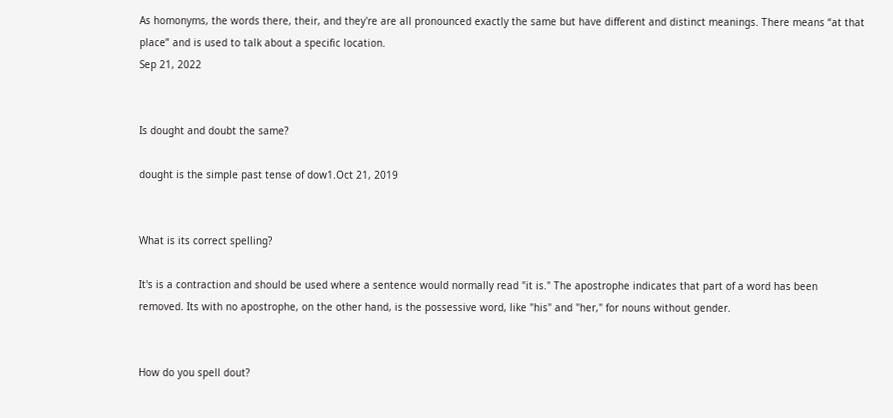As homonyms, the words there, their, and they're are all pronounced exactly the same but have different and distinct meanings. There means “at that place” and is used to talk about a specific location.
Sep 21, 2022


Is dought and doubt the same?

dought is the simple past tense of dow1.Oct 21, 2019


What is its correct spelling?

It's is a contraction and should be used where a sentence would normally read "it is." The apostrophe indicates that part of a word has been removed. Its with no apostrophe, on the other hand, is the possessive word, like "his" and "her," for nouns without gender.


How do you spell dout?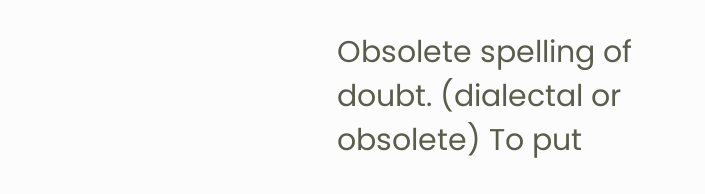Obsolete spelling of doubt. (dialectal or obsolete) To put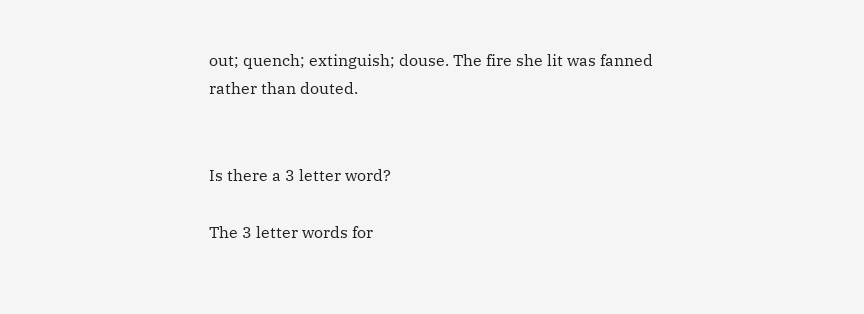out; quench; extinguish; douse. The fire she lit was fanned rather than douted.


Is there a 3 letter word?

The 3 letter words for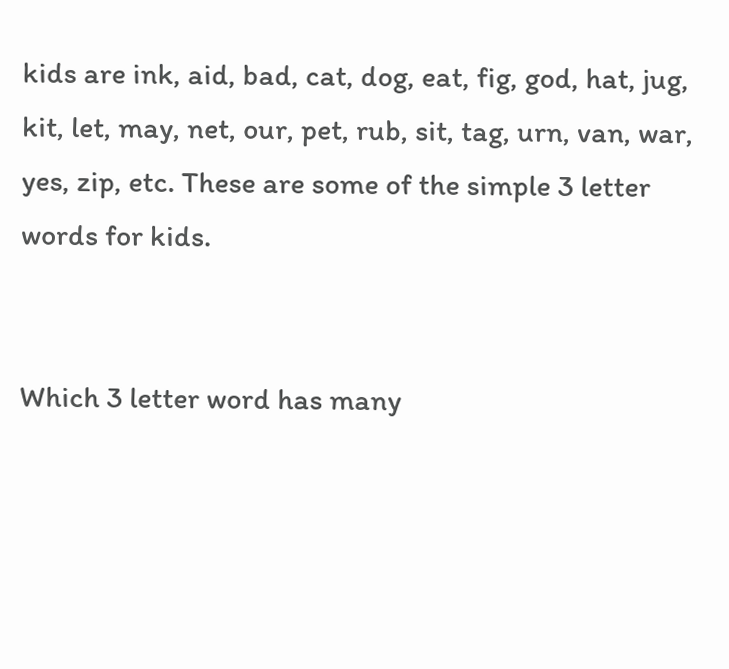kids are ink, aid, bad, cat, dog, eat, fig, god, hat, jug, kit, let, may, net, our, pet, rub, sit, tag, urn, van, war, yes, zip, etc. These are some of the simple 3 letter words for kids.


Which 3 letter word has many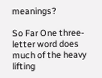meanings?

So Far One three-letter word does much of the heavy lifting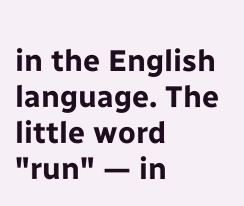in the English language. The little word "run" — in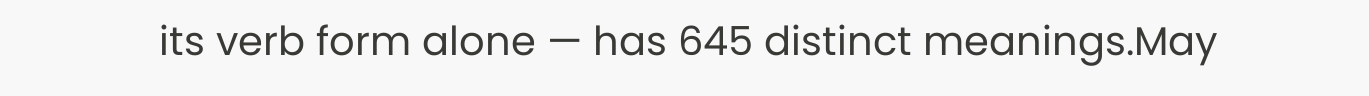its verb form alone — has 645 distinct meanings.May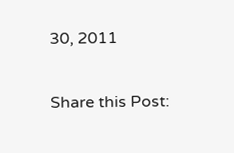30, 2011

Share this Post: